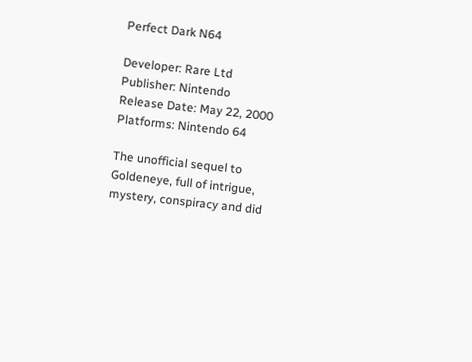Perfect Dark N64

Developer: Rare Ltd
Publisher: Nintendo
Release Date: May 22, 2000
Platforms: Nintendo 64

The unofficial sequel to Goldeneye, full of intrigue, mystery, conspiracy and did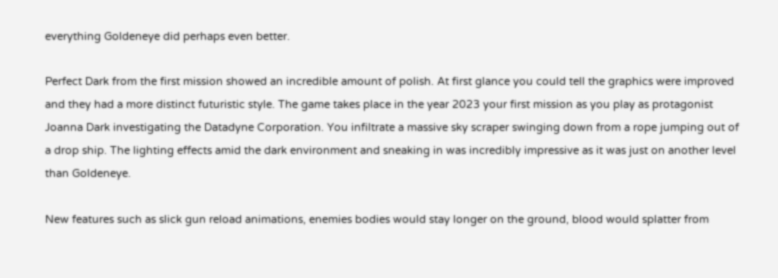everything Goldeneye did perhaps even better.

Perfect Dark from the first mission showed an incredible amount of polish. At first glance you could tell the graphics were improved and they had a more distinct futuristic style. The game takes place in the year 2023 your first mission as you play as protagonist Joanna Dark investigating the Datadyne Corporation. You infiltrate a massive sky scraper swinging down from a rope jumping out of a drop ship. The lighting effects amid the dark environment and sneaking in was incredibly impressive as it was just on another level than Goldeneye.

New features such as slick gun reload animations, enemies bodies would stay longer on the ground, blood would splatter from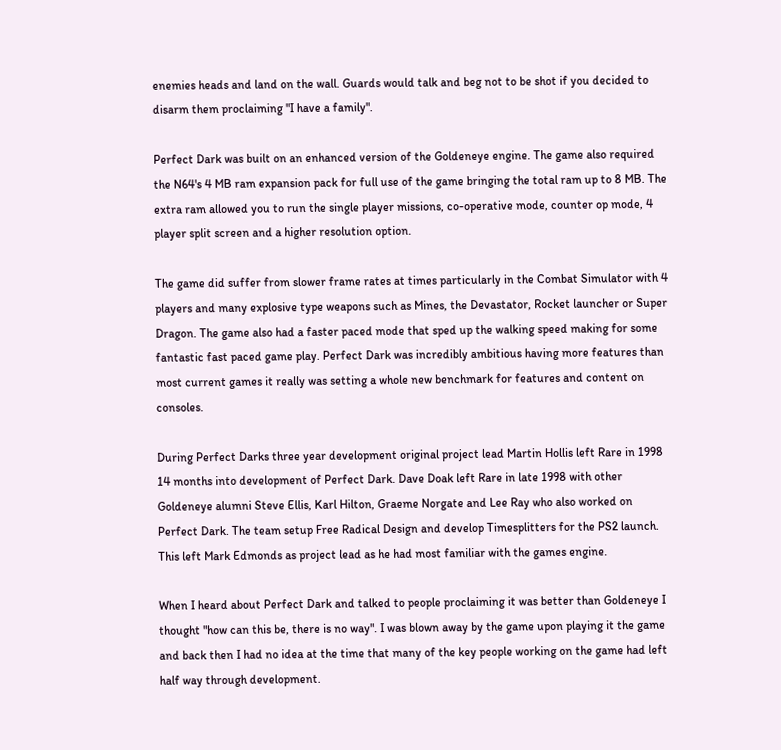enemies heads and land on the wall. Guards would talk and beg not to be shot if you decided to disarm them proclaiming "I have a family".

Perfect Dark was built on an enhanced version of the Goldeneye engine. The game also required the N64's 4 MB ram expansion pack for full use of the game bringing the total ram up to 8 MB. The extra ram allowed you to run the single player missions, co-operative mode, counter op mode, 4 player split screen and a higher resolution option.

The game did suffer from slower frame rates at times particularly in the Combat Simulator with 4 players and many explosive type weapons such as Mines, the Devastator, Rocket launcher or Super Dragon. The game also had a faster paced mode that sped up the walking speed making for some fantastic fast paced game play. Perfect Dark was incredibly ambitious having more features than most current games it really was setting a whole new benchmark for features and content on consoles.

During Perfect Darks three year development original project lead Martin Hollis left Rare in 1998 14 months into development of Perfect Dark. Dave Doak left Rare in late 1998 with other Goldeneye alumni Steve Ellis, Karl Hilton, Graeme Norgate and Lee Ray who also worked on Perfect Dark. The team setup Free Radical Design and develop Timesplitters for the PS2 launch. This left Mark Edmonds as project lead as he had most familiar with the games engine.

When I heard about Perfect Dark and talked to people proclaiming it was better than Goldeneye I thought "how can this be, there is no way". I was blown away by the game upon playing it the game and back then I had no idea at the time that many of the key people working on the game had left half way through development.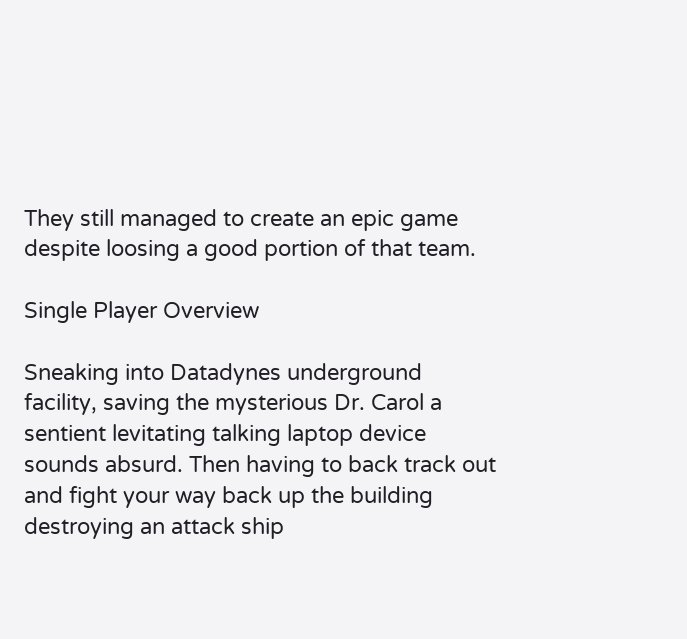They still managed to create an epic game despite loosing a good portion of that team.

Single Player Overview

Sneaking into Datadynes underground facility, saving the mysterious Dr. Carol a sentient levitating talking laptop device sounds absurd. Then having to back track out and fight your way back up the building destroying an attack ship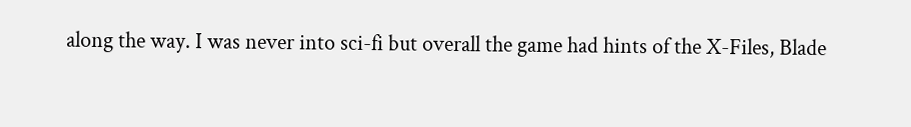along the way. I was never into sci-fi but overall the game had hints of the X-Files, Blade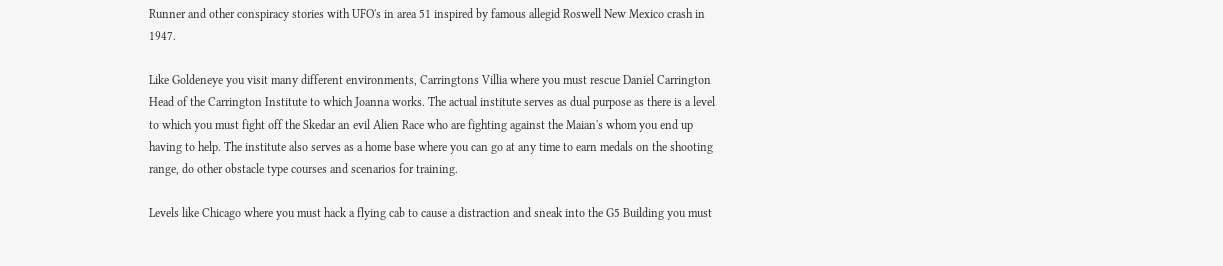Runner and other conspiracy stories with UFO's in area 51 inspired by famous allegid Roswell New Mexico crash in 1947.

Like Goldeneye you visit many different environments, Carringtons Villia where you must rescue Daniel Carrington Head of the Carrington Institute to which Joanna works. The actual institute serves as dual purpose as there is a level to which you must fight off the Skedar an evil Alien Race who are fighting against the Maian's whom you end up having to help. The institute also serves as a home base where you can go at any time to earn medals on the shooting range, do other obstacle type courses and scenarios for training.

Levels like Chicago where you must hack a flying cab to cause a distraction and sneak into the G5 Building you must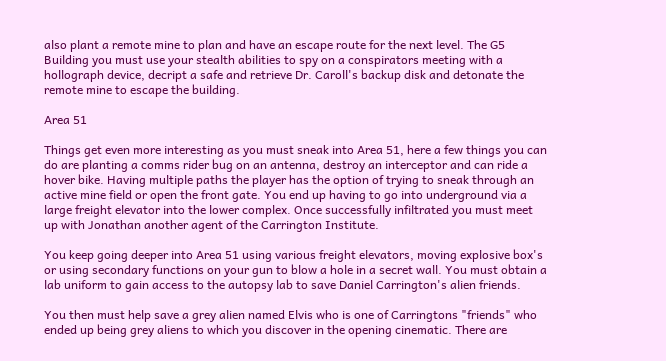also plant a remote mine to plan and have an escape route for the next level. The G5 Building you must use your stealth abilities to spy on a conspirators meeting with a hollograph device, decript a safe and retrieve Dr. Caroll's backup disk and detonate the remote mine to escape the building.

Area 51

Things get even more interesting as you must sneak into Area 51, here a few things you can do are planting a comms rider bug on an antenna, destroy an interceptor and can ride a hover bike. Having multiple paths the player has the option of trying to sneak through an active mine field or open the front gate. You end up having to go into underground via a large freight elevator into the lower complex. Once successfully infiltrated you must meet up with Jonathan another agent of the Carrington Institute.

You keep going deeper into Area 51 using various freight elevators, moving explosive box's or using secondary functions on your gun to blow a hole in a secret wall. You must obtain a lab uniform to gain access to the autopsy lab to save Daniel Carrington's alien friends.

You then must help save a grey alien named Elvis who is one of Carringtons "friends" who ended up being grey aliens to which you discover in the opening cinematic. There are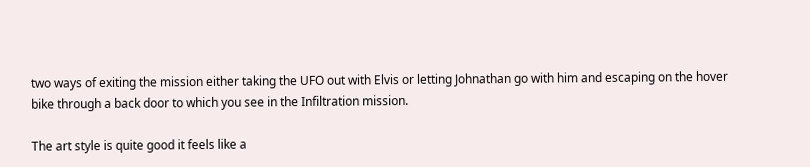two ways of exiting the mission either taking the UFO out with Elvis or letting Johnathan go with him and escaping on the hover bike through a back door to which you see in the Infiltration mission.

The art style is quite good it feels like a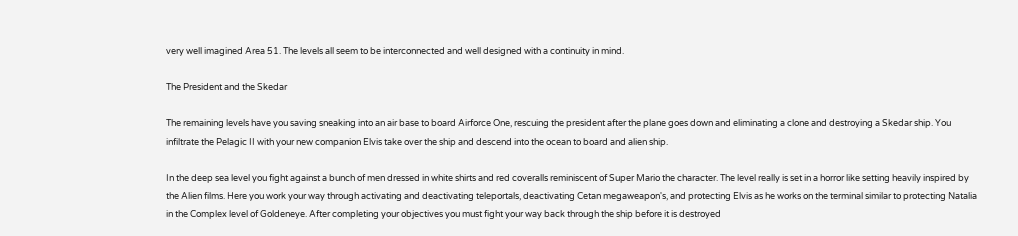very well imagined Area 51. The levels all seem to be interconnected and well designed with a continuity in mind.

The President and the Skedar

The remaining levels have you saving sneaking into an air base to board Airforce One, rescuing the president after the plane goes down and eliminating a clone and destroying a Skedar ship. You infiltrate the Pelagic II with your new companion Elvis take over the ship and descend into the ocean to board and alien ship.

In the deep sea level you fight against a bunch of men dressed in white shirts and red coveralls reminiscent of Super Mario the character. The level really is set in a horror like setting heavily inspired by the Alien films. Here you work your way through activating and deactivating teleportals, deactivating Cetan megaweapon's, and protecting Elvis as he works on the terminal similar to protecting Natalia in the Complex level of Goldeneye. After completing your objectives you must fight your way back through the ship before it is destroyed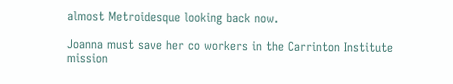almost Metroidesque looking back now.

Joanna must save her co workers in the Carrinton Institute mission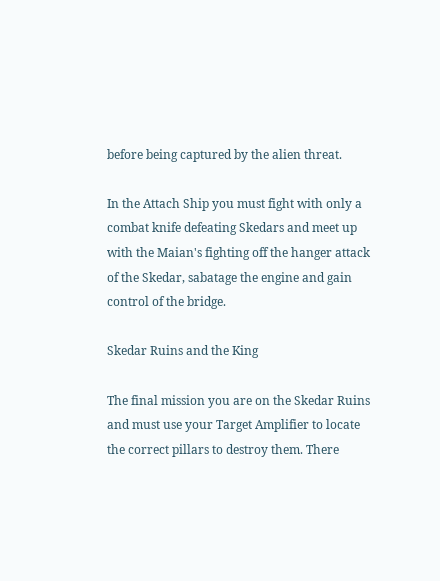before being captured by the alien threat.

In the Attach Ship you must fight with only a combat knife defeating Skedars and meet up with the Maian's fighting off the hanger attack of the Skedar, sabatage the engine and gain control of the bridge.

Skedar Ruins and the King

The final mission you are on the Skedar Ruins and must use your Target Amplifier to locate the correct pillars to destroy them. There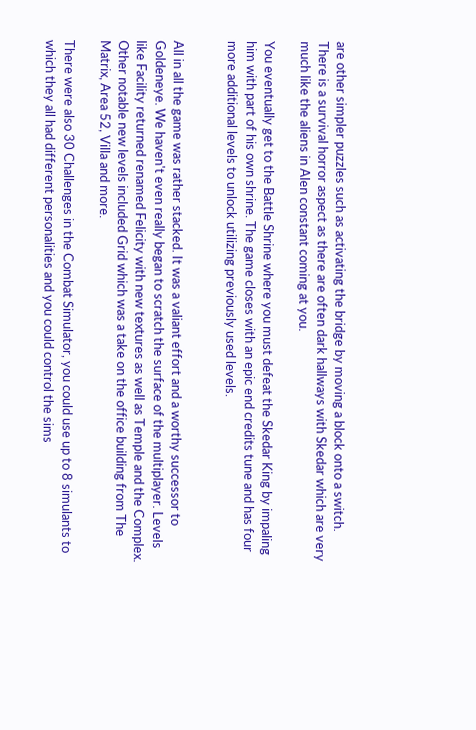are other simpler puzzles such as activating the bridge by moving a block onto a switch. There is a survival horror aspect as there are often dark hallways with Skedar which are very much like the aliens in Alen constant coming at you.

You eventually get to the Battle Shrine where you must defeat the Skedar King by impaling him with part of his own shrine. The game closes with an epic end credits tune and has four more additional levels to unlock utilizing previously used levels.


All in all the game was rather stacked. It was a valiant effort and a worthy successor to Goldeneye. We haven't even really began to scratch the surface of the multiplayer. Levels like Facility returned renamed Felicity with new textures as well as Temple and the Complex. Other notable new levels included Grid which was a take on the office building from The Matrix, Area 52, Villa and more.

There were also 30 Challenges in the Combat Simulator, you could use up to 8 simulants to which they all had different personalities and you could control the sims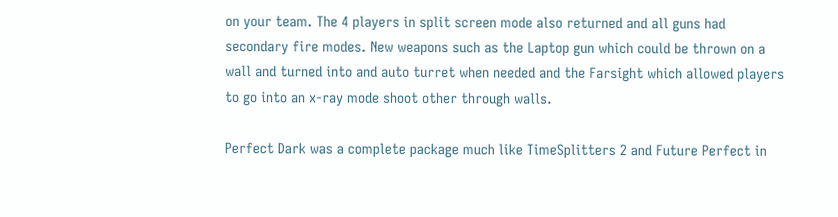on your team. The 4 players in split screen mode also returned and all guns had secondary fire modes. New weapons such as the Laptop gun which could be thrown on a wall and turned into and auto turret when needed and the Farsight which allowed players to go into an x-ray mode shoot other through walls.

Perfect Dark was a complete package much like TimeSplitters 2 and Future Perfect in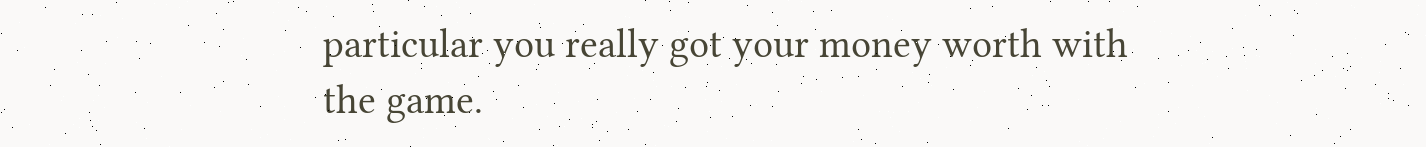particular you really got your money worth with the game.